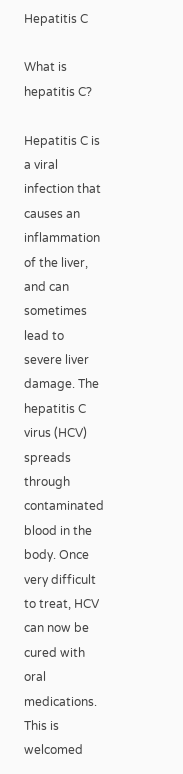Hepatitis C

What is hepatitis C?

Hepatitis C is a viral infection that causes an inflammation of the liver, and can sometimes lead to severe liver damage. The hepatitis C virus (HCV) spreads through contaminated blood in the body. Once very difficult to treat, HCV can now be cured with oral medications. This is welcomed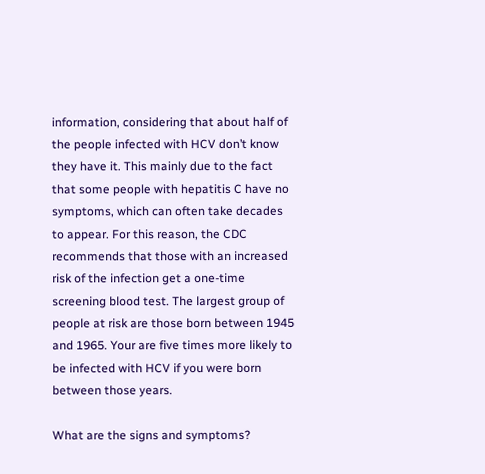information, considering that about half of the people infected with HCV don’t know they have it. This mainly due to the fact that some people with hepatitis C have no symptoms, which can often take decades to appear. For this reason, the CDC recommends that those with an increased risk of the infection get a one-time screening blood test. The largest group of people at risk are those born between 1945 and 1965. Your are five times more likely to be infected with HCV if you were born between those years.

What are the signs and symptoms?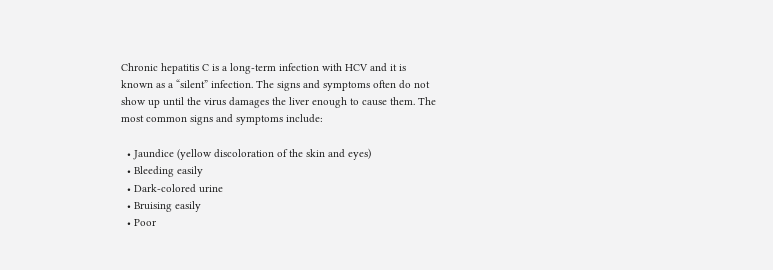Chronic hepatitis C is a long-term infection with HCV and it is known as a “silent” infection. The signs and symptoms often do not show up until the virus damages the liver enough to cause them. The most common signs and symptoms include:

  • Jaundice (yellow discoloration of the skin and eyes)
  • Bleeding easily
  • Dark-colored urine
  • Bruising easily
  • Poor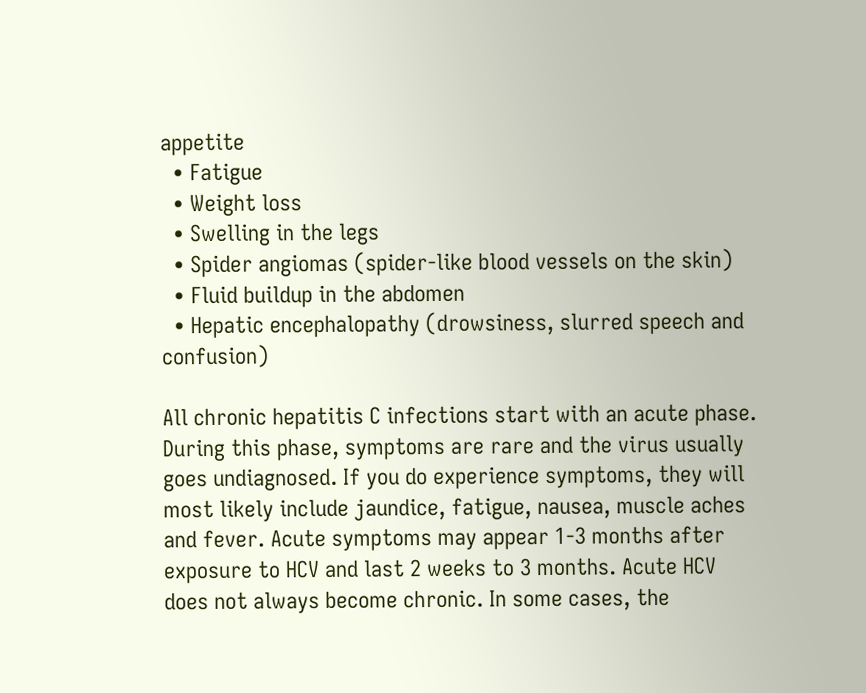appetite
  • Fatigue
  • Weight loss
  • Swelling in the legs
  • Spider angiomas (spider-like blood vessels on the skin)
  • Fluid buildup in the abdomen
  • Hepatic encephalopathy (drowsiness, slurred speech and confusion)

All chronic hepatitis C infections start with an acute phase. During this phase, symptoms are rare and the virus usually goes undiagnosed. If you do experience symptoms, they will most likely include jaundice, fatigue, nausea, muscle aches and fever. Acute symptoms may appear 1-3 months after exposure to HCV and last 2 weeks to 3 months. Acute HCV does not always become chronic. In some cases, the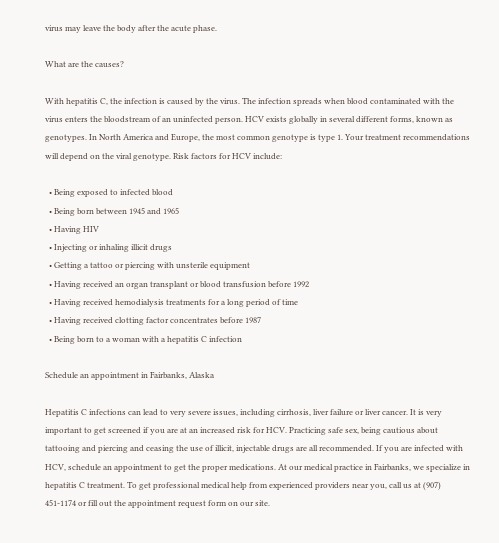virus may leave the body after the acute phase.

What are the causes?

With hepatitis C, the infection is caused by the virus. The infection spreads when blood contaminated with the virus enters the bloodstream of an uninfected person. HCV exists globally in several different forms, known as genotypes. In North America and Europe, the most common genotype is type 1. Your treatment recommendations will depend on the viral genotype. Risk factors for HCV include:

  • Being exposed to infected blood
  • Being born between 1945 and 1965
  • Having HIV
  • Injecting or inhaling illicit drugs
  • Getting a tattoo or piercing with unsterile equipment
  • Having received an organ transplant or blood transfusion before 1992
  • Having received hemodialysis treatments for a long period of time
  • Having received clotting factor concentrates before 1987
  • Being born to a woman with a hepatitis C infection

Schedule an appointment in Fairbanks, Alaska

Hepatitis C infections can lead to very severe issues, including cirrhosis, liver failure or liver cancer. It is very important to get screened if you are at an increased risk for HCV. Practicing safe sex, being cautious about tattooing and piercing and ceasing the use of illicit, injectable drugs are all recommended. If you are infected with HCV, schedule an appointment to get the proper medications. At our medical practice in Fairbanks, we specialize in hepatitis C treatment. To get professional medical help from experienced providers near you, call us at (907) 451-1174 or fill out the appointment request form on our site.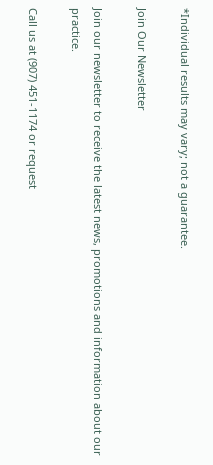*Individual results may vary; not a guarantee.

Join Our Newsletter

Join our newsletter to receive the latest news, promotions and information about our practice.

Call us at (907) 451-1174 or request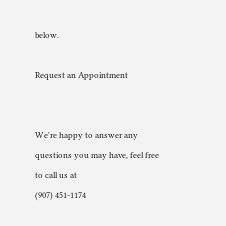below.

Request an Appointment


We're happy to answer any questions you may have, feel free to call us at
(907) 451-1174